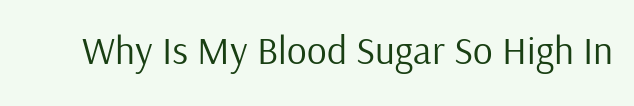Why Is My Blood Sugar So High In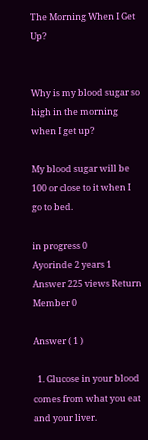The Morning When I Get Up?


Why is my blood sugar so high in the morning when I get up?

My blood sugar will be 100 or close to it when I go to bed.

in progress 0
Ayorinde 2 years 1 Answer 225 views Return Member 0

Answer ( 1 )

  1. Glucose in your blood comes from what you eat and your liver.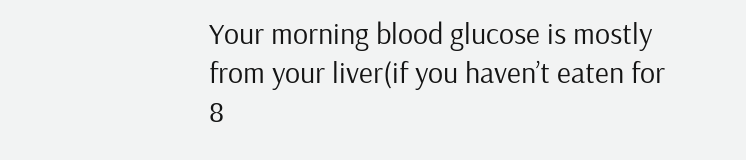Your morning blood glucose is mostly from your liver(if you haven’t eaten for 8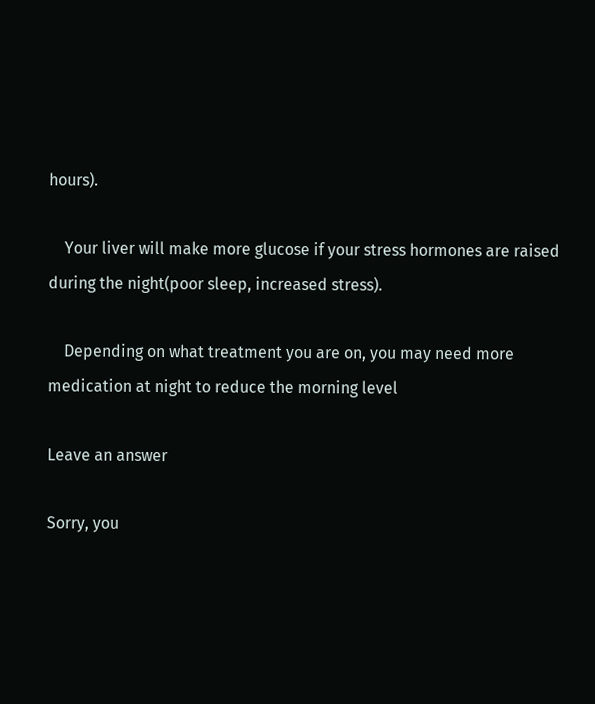hours).

    Your liver will make more glucose if your stress hormones are raised during the night(poor sleep, increased stress).

    Depending on what treatment you are on, you may need more medication at night to reduce the morning level

Leave an answer

Sorry, you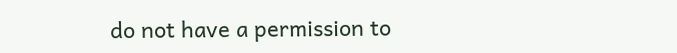do not have a permission to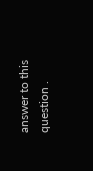answer to this question .